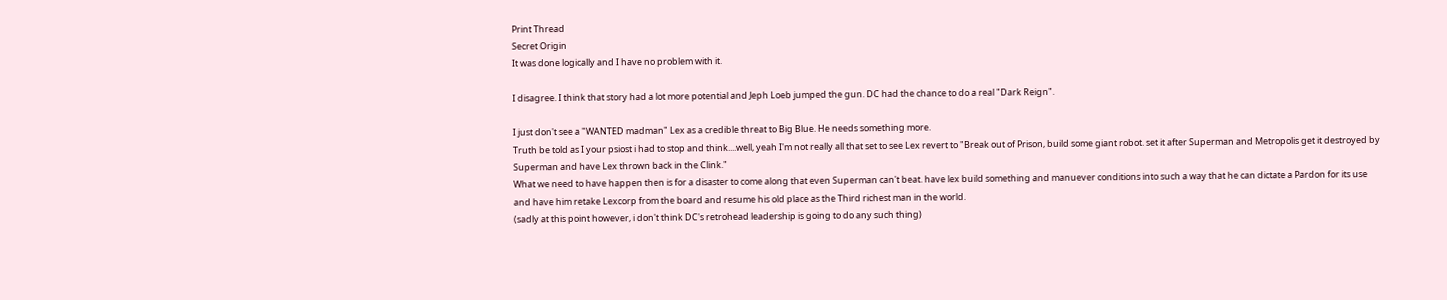Print Thread
Secret Origin
It was done logically and I have no problem with it.

I disagree. I think that story had a lot more potential and Jeph Loeb jumped the gun. DC had the chance to do a real "Dark Reign".

I just don't see a "WANTED madman" Lex as a credible threat to Big Blue. He needs something more.
Truth be told as I your psiost i had to stop and think....well, yeah I'm not really all that set to see Lex revert to "Break out of Prison, build some giant robot. set it after Superman and Metropolis get it destroyed by Superman and have Lex thrown back in the Clink."
What we need to have happen then is for a disaster to come along that even Superman can't beat. have lex build something and manuever conditions into such a way that he can dictate a Pardon for its use and have him retake Lexcorp from the board and resume his old place as the Third richest man in the world.
(sadly at this point however, i don't think DC's retrohead leadership is going to do any such thing)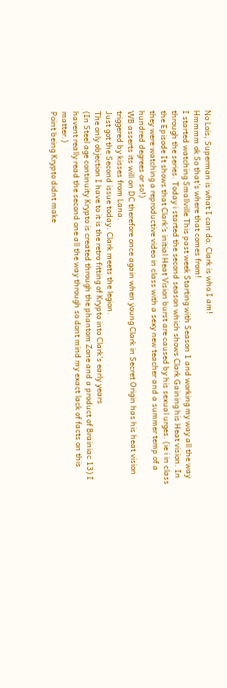No Lois, Superman is what I can do. Clark is who I am!
Hmmmm ok So that's where that comes from!
I started watching Smallville This past week Starting with Season 1 and working my way all the way through the series. Today i started the second season which shows Clark Gaining his Heat vision. In the Episode It shows that Clark's initial Heat Vision burst are caused by his sexual urges. (ie i in class they were watching a reproductive video in class with a sexy new teacher and a summer temp of a hundred degrees or so!)
WB asserts its will on DC therefore once again when young Clark in Secret Origin has his heat vision triggered by kisses from Lana.
Just got the Second issue today. Clark meets the legion.
The only objection I have to it is the retro fitting of Krypto into Clark's early years
(In Steel age continuity Krypto is created through the phantom Zone and a product of Brainiac 13) I havent really read the second one all the way through so dont mind my exact lack of facts on this matter.)
Point being Krypto didnt make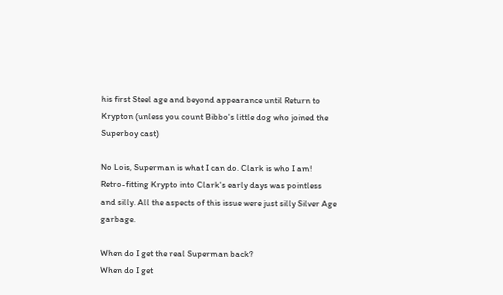his first Steel age and beyond appearance until Return to Krypton (unless you count Bibbo's little dog who joined the Superboy cast)

No Lois, Superman is what I can do. Clark is who I am!
Retro-fitting Krypto into Clark's early days was pointless and silly. All the aspects of this issue were just silly Silver Age garbage.

When do I get the real Superman back?
When do I get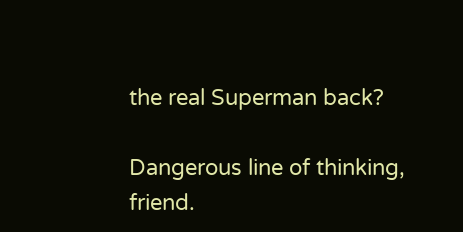the real Superman back?

Dangerous line of thinking, friend.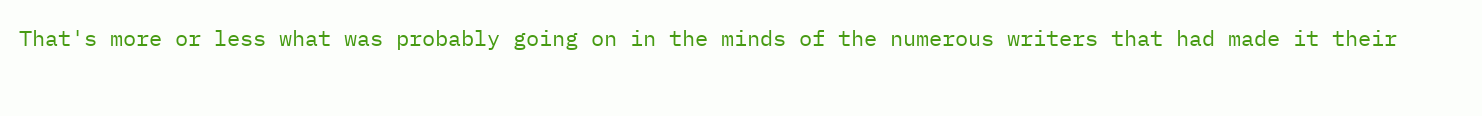That's more or less what was probably going on in the minds of the numerous writers that had made it their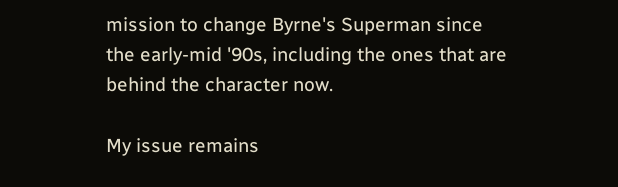mission to change Byrne's Superman since the early-mid '90s, including the ones that are behind the character now.

My issue remains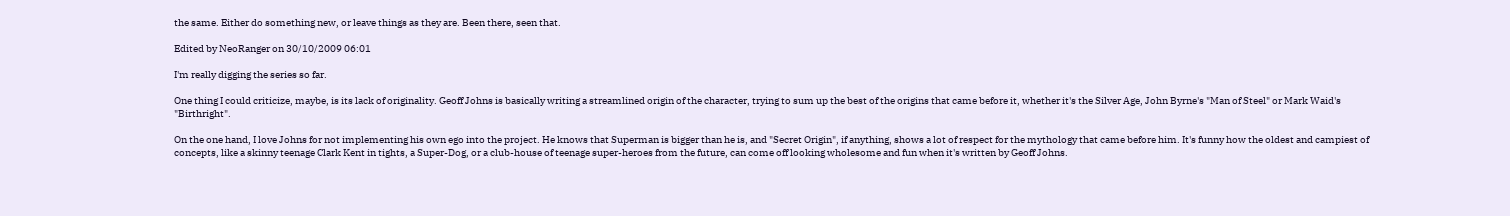the same. Either do something new, or leave things as they are. Been there, seen that.

Edited by NeoRanger on 30/10/2009 06:01

I'm really digging the series so far.

One thing I could criticize, maybe, is its lack of originality. Geoff Johns is basically writing a streamlined origin of the character, trying to sum up the best of the origins that came before it, whether it's the Silver Age, John Byrne's "Man of Steel" or Mark Waid's "Birthright".

On the one hand, I love Johns for not implementing his own ego into the project. He knows that Superman is bigger than he is, and "Secret Origin", if anything, shows a lot of respect for the mythology that came before him. It's funny how the oldest and campiest of concepts, like a skinny teenage Clark Kent in tights, a Super-Dog, or a club-house of teenage super-heroes from the future, can come off looking wholesome and fun when it's written by Geoff Johns.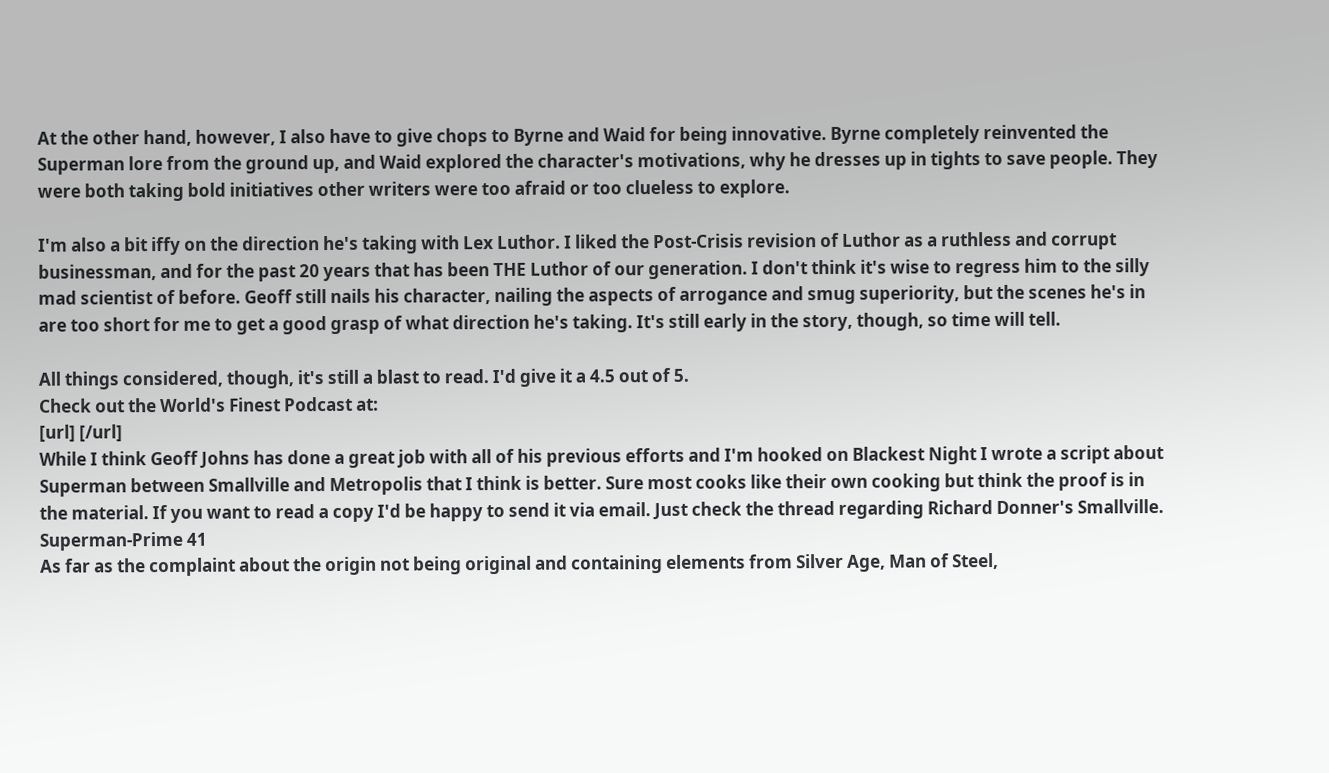At the other hand, however, I also have to give chops to Byrne and Waid for being innovative. Byrne completely reinvented the Superman lore from the ground up, and Waid explored the character's motivations, why he dresses up in tights to save people. They were both taking bold initiatives other writers were too afraid or too clueless to explore.

I'm also a bit iffy on the direction he's taking with Lex Luthor. I liked the Post-Crisis revision of Luthor as a ruthless and corrupt businessman, and for the past 20 years that has been THE Luthor of our generation. I don't think it's wise to regress him to the silly mad scientist of before. Geoff still nails his character, nailing the aspects of arrogance and smug superiority, but the scenes he's in are too short for me to get a good grasp of what direction he's taking. It's still early in the story, though, so time will tell.

All things considered, though, it's still a blast to read. I'd give it a 4.5 out of 5.
Check out the World's Finest Podcast at:
[url] [/url]
While I think Geoff Johns has done a great job with all of his previous efforts and I'm hooked on Blackest Night I wrote a script about Superman between Smallville and Metropolis that I think is better. Sure most cooks like their own cooking but think the proof is in the material. If you want to read a copy I'd be happy to send it via email. Just check the thread regarding Richard Donner's Smallville.
Superman-Prime 41
As far as the complaint about the origin not being original and containing elements from Silver Age, Man of Steel,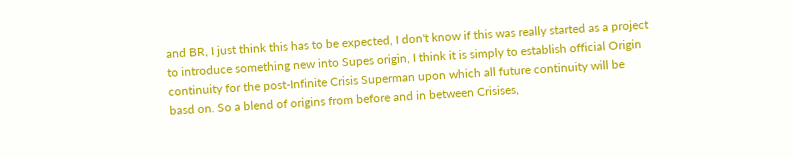and BR, I just think this has to be expected, I don't know if this was really started as a project to introduce something new into Supes origin, I think it is simply to establish official Origin continuity for the post-Infinite Crisis Superman upon which all future continuity will be basd on. So a blend of origins from before and in between Crisises,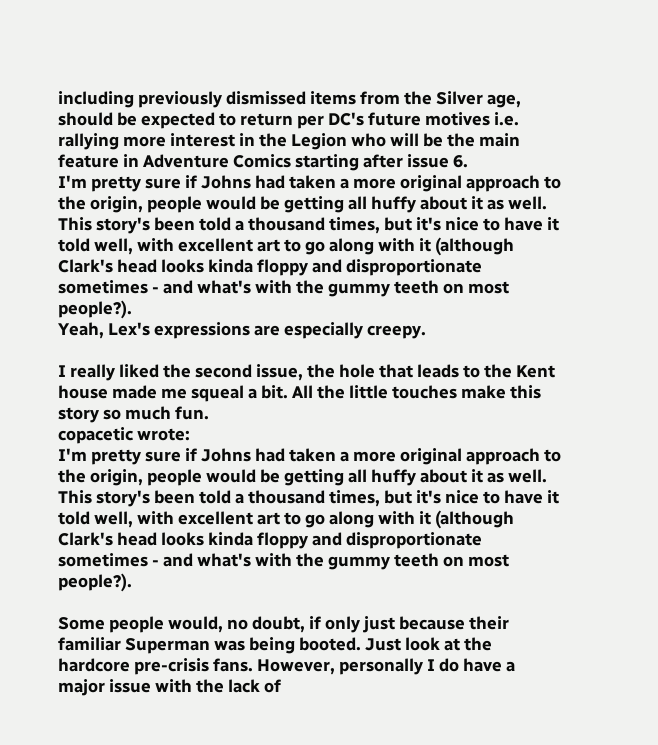including previously dismissed items from the Silver age, should be expected to return per DC's future motives i.e. rallying more interest in the Legion who will be the main feature in Adventure Comics starting after issue 6.
I'm pretty sure if Johns had taken a more original approach to the origin, people would be getting all huffy about it as well. This story's been told a thousand times, but it's nice to have it told well, with excellent art to go along with it (although Clark's head looks kinda floppy and disproportionate sometimes - and what's with the gummy teeth on most people?).
Yeah, Lex's expressions are especially creepy.

I really liked the second issue, the hole that leads to the Kent house made me squeal a bit. All the little touches make this story so much fun.
copacetic wrote:
I'm pretty sure if Johns had taken a more original approach to the origin, people would be getting all huffy about it as well. This story's been told a thousand times, but it's nice to have it told well, with excellent art to go along with it (although Clark's head looks kinda floppy and disproportionate sometimes - and what's with the gummy teeth on most people?).

Some people would, no doubt, if only just because their familiar Superman was being booted. Just look at the hardcore pre-crisis fans. However, personally I do have a major issue with the lack of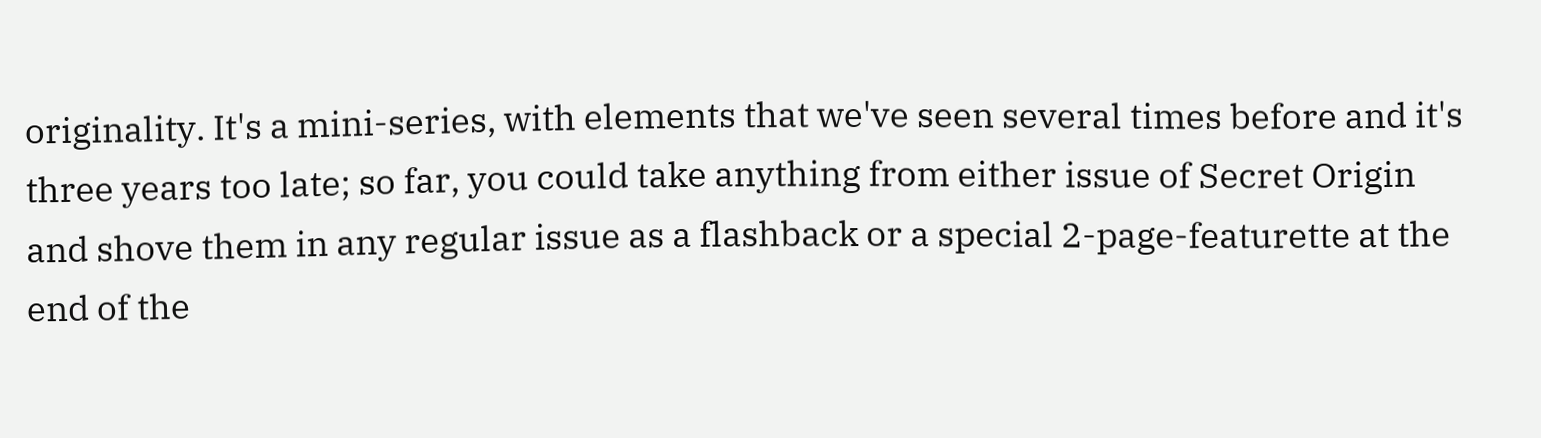originality. It's a mini-series, with elements that we've seen several times before and it's three years too late; so far, you could take anything from either issue of Secret Origin and shove them in any regular issue as a flashback or a special 2-page-featurette at the end of the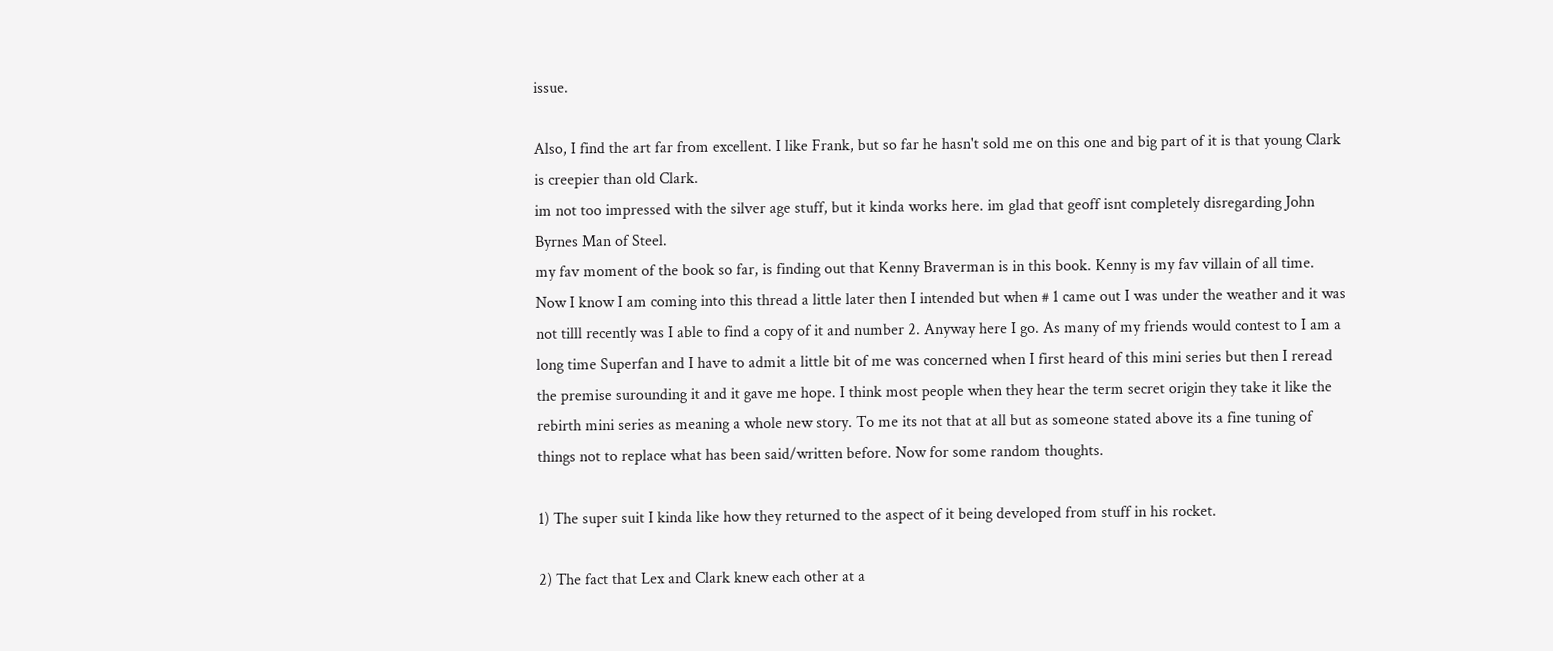issue.

Also, I find the art far from excellent. I like Frank, but so far he hasn't sold me on this one and big part of it is that young Clark is creepier than old Clark.
im not too impressed with the silver age stuff, but it kinda works here. im glad that geoff isnt completely disregarding John Byrnes Man of Steel.
my fav moment of the book so far, is finding out that Kenny Braverman is in this book. Kenny is my fav villain of all time.
Now I know I am coming into this thread a little later then I intended but when # 1 came out I was under the weather and it was not tilll recently was I able to find a copy of it and number 2. Anyway here I go. As many of my friends would contest to I am a long time Superfan and I have to admit a little bit of me was concerned when I first heard of this mini series but then I reread the premise surounding it and it gave me hope. I think most people when they hear the term secret origin they take it like the rebirth mini series as meaning a whole new story. To me its not that at all but as someone stated above its a fine tuning of things not to replace what has been said/written before. Now for some random thoughts.

1) The super suit I kinda like how they returned to the aspect of it being developed from stuff in his rocket.

2) The fact that Lex and Clark knew each other at a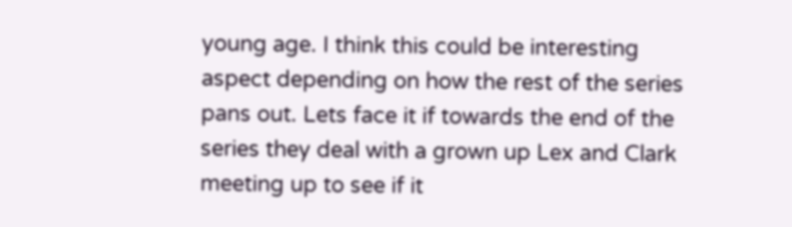young age. I think this could be interesting aspect depending on how the rest of the series pans out. Lets face it if towards the end of the series they deal with a grown up Lex and Clark meeting up to see if it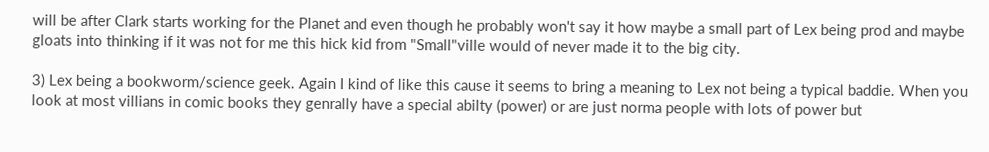will be after Clark starts working for the Planet and even though he probably won't say it how maybe a small part of Lex being prod and maybe gloats into thinking if it was not for me this hick kid from "Small"ville would of never made it to the big city.

3) Lex being a bookworm/science geek. Again I kind of like this cause it seems to bring a meaning to Lex not being a typical baddie. When you look at most villians in comic books they genrally have a special abilty (power) or are just norma people with lots of power but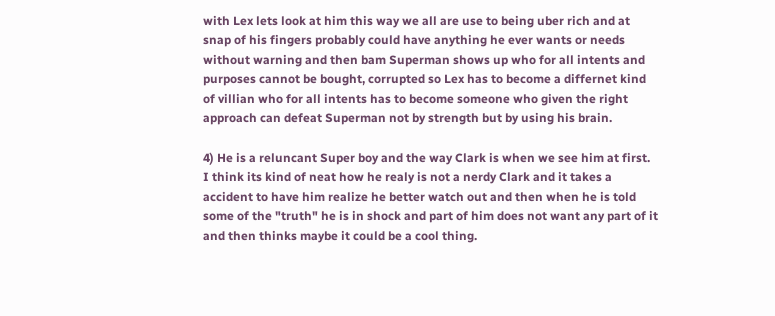with Lex lets look at him this way we all are use to being uber rich and at snap of his fingers probably could have anything he ever wants or needs without warning and then bam Superman shows up who for all intents and purposes cannot be bought, corrupted so Lex has to become a differnet kind of villian who for all intents has to become someone who given the right approach can defeat Superman not by strength but by using his brain.

4) He is a reluncant Super boy and the way Clark is when we see him at first. I think its kind of neat how he realy is not a nerdy Clark and it takes a accident to have him realize he better watch out and then when he is told some of the "truth" he is in shock and part of him does not want any part of it and then thinks maybe it could be a cool thing.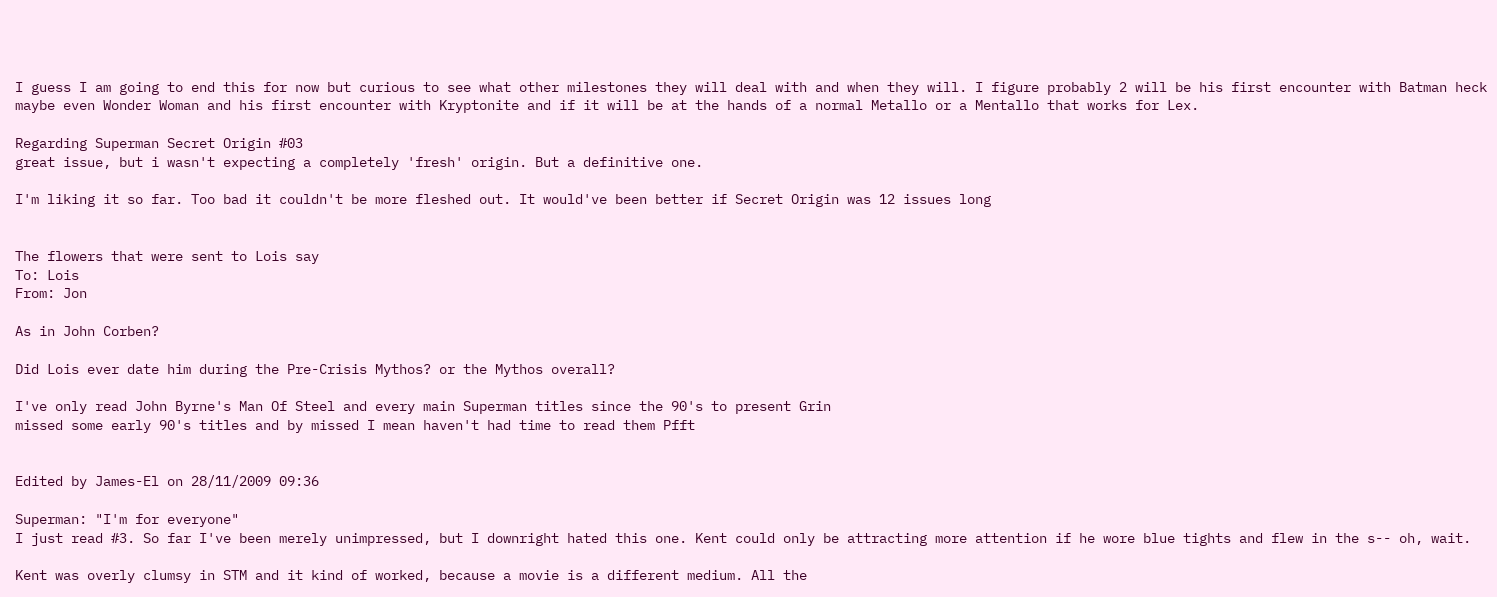I guess I am going to end this for now but curious to see what other milestones they will deal with and when they will. I figure probably 2 will be his first encounter with Batman heck maybe even Wonder Woman and his first encounter with Kryptonite and if it will be at the hands of a normal Metallo or a Mentallo that works for Lex.

Regarding Superman Secret Origin #03
great issue, but i wasn't expecting a completely 'fresh' origin. But a definitive one.

I'm liking it so far. Too bad it couldn't be more fleshed out. It would've been better if Secret Origin was 12 issues long


The flowers that were sent to Lois say
To: Lois
From: Jon

As in John Corben?

Did Lois ever date him during the Pre-Crisis Mythos? or the Mythos overall?

I've only read John Byrne's Man Of Steel and every main Superman titles since the 90's to present Grin
missed some early 90's titles and by missed I mean haven't had time to read them Pfft


Edited by James-El on 28/11/2009 09:36

Superman: "I'm for everyone"
I just read #3. So far I've been merely unimpressed, but I downright hated this one. Kent could only be attracting more attention if he wore blue tights and flew in the s-- oh, wait.

Kent was overly clumsy in STM and it kind of worked, because a movie is a different medium. All the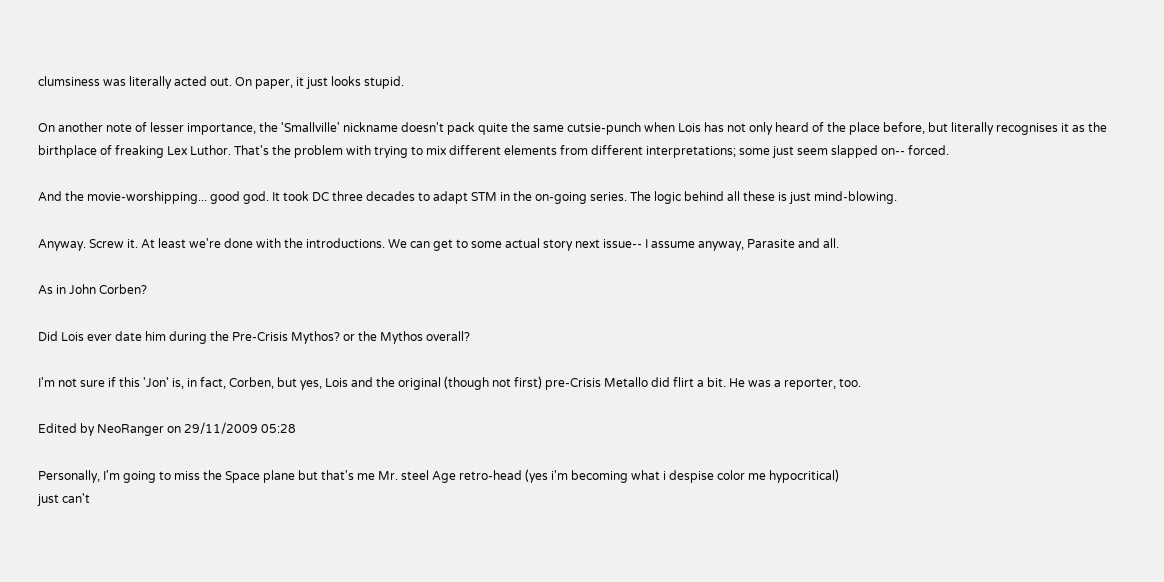clumsiness was literally acted out. On paper, it just looks stupid.

On another note of lesser importance, the 'Smallville' nickname doesn't pack quite the same cutsie-punch when Lois has not only heard of the place before, but literally recognises it as the birthplace of freaking Lex Luthor. That's the problem with trying to mix different elements from different interpretations; some just seem slapped on-- forced.

And the movie-worshipping... good god. It took DC three decades to adapt STM in the on-going series. The logic behind all these is just mind-blowing.

Anyway. Screw it. At least we're done with the introductions. We can get to some actual story next issue-- I assume anyway, Parasite and all.

As in John Corben?

Did Lois ever date him during the Pre-Crisis Mythos? or the Mythos overall?

I'm not sure if this 'Jon' is, in fact, Corben, but yes, Lois and the original (though not first) pre-Crisis Metallo did flirt a bit. He was a reporter, too.

Edited by NeoRanger on 29/11/2009 05:28

Personally, I'm going to miss the Space plane but that's me Mr. steel Age retro-head (yes i'm becoming what i despise color me hypocritical)
just can't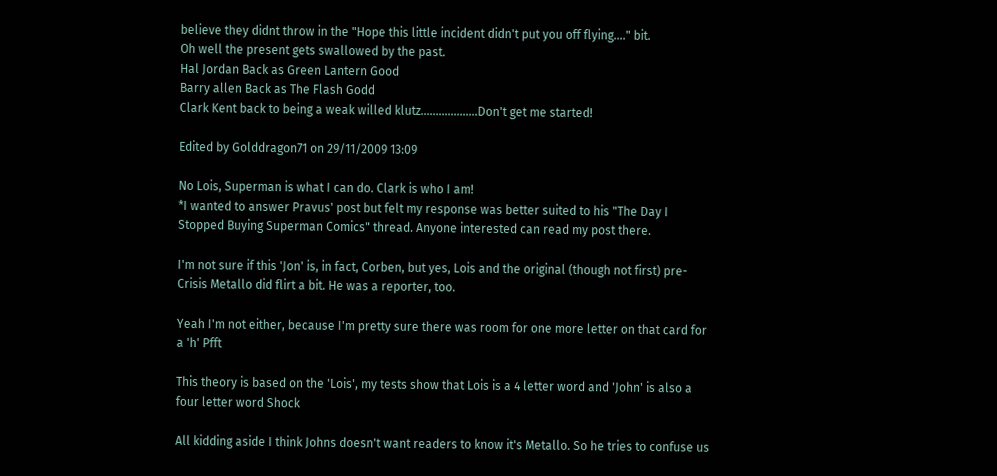believe they didnt throw in the "Hope this little incident didn't put you off flying...." bit.
Oh well the present gets swallowed by the past.
Hal Jordan Back as Green Lantern Good
Barry allen Back as The Flash Godd
Clark Kent back to being a weak willed klutz...................Don't get me started!

Edited by Golddragon71 on 29/11/2009 13:09

No Lois, Superman is what I can do. Clark is who I am!
*I wanted to answer Pravus' post but felt my response was better suited to his "The Day I Stopped Buying Superman Comics" thread. Anyone interested can read my post there.

I'm not sure if this 'Jon' is, in fact, Corben, but yes, Lois and the original (though not first) pre-Crisis Metallo did flirt a bit. He was a reporter, too.

Yeah I'm not either, because I'm pretty sure there was room for one more letter on that card for a 'h' Pfft

This theory is based on the 'Lois', my tests show that Lois is a 4 letter word and 'John' is also a four letter word Shock

All kidding aside I think Johns doesn't want readers to know it's Metallo. So he tries to confuse us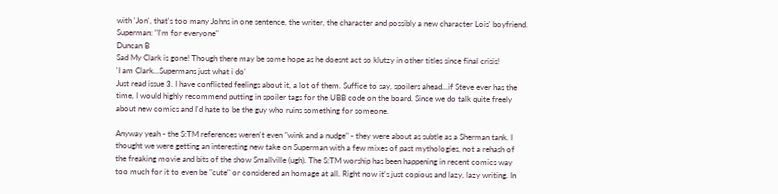with 'Jon', that's too many Johns in one sentence, the writer, the character and possibly a new character Lois' boyfriend.
Superman: "I'm for everyone"
Duncan B
Sad My Clark is gone! Though there may be some hope as he doesnt act so klutzy in other titles since final crisis!
'I am Clark...Supermans just what i do'
Just read issue 3. I have conflicted feelings about it, a lot of them. Suffice to say, spoilers ahead...if Steve ever has the time, I would highly recommend putting in spoiler tags for the UBB code on the board. Since we do talk quite freely about new comics and I'd hate to be the guy who ruins something for someone.

Anyway yeah - the S:TM references weren't even "wink and a nudge" - they were about as subtle as a Sherman tank. I thought we were getting an interesting new take on Superman with a few mixes of past mythologies, not a rehash of the freaking movie and bits of the show Smallville (ugh). The S:TM worship has been happening in recent comics way too much for it to even be "cute" or considered an homage at all. Right now it's just copious and lazy, lazy writing. In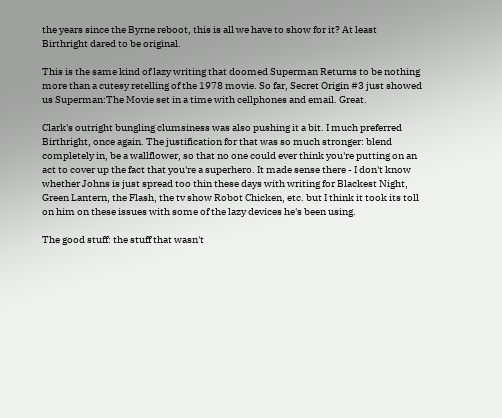the years since the Byrne reboot, this is all we have to show for it? At least Birthright dared to be original.

This is the same kind of lazy writing that doomed Superman Returns to be nothing more than a cutesy retelling of the 1978 movie. So far, Secret Origin #3 just showed us Superman:The Movie set in a time with cellphones and email. Great.

Clark's outright bungling clumsiness was also pushing it a bit. I much preferred Birthright, once again. The justification for that was so much stronger: blend completely in, be a wallflower, so that no one could ever think you're putting on an act to cover up the fact that you're a superhero. It made sense there - I don't know whether Johns is just spread too thin these days with writing for Blackest Night, Green Lantern, the Flash, the tv show Robot Chicken, etc. but I think it took its toll on him on these issues with some of the lazy devices he's been using.

The good stuff: the stuff that wasn't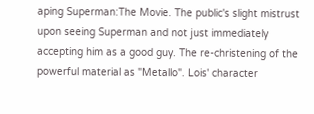aping Superman:The Movie. The public's slight mistrust upon seeing Superman and not just immediately accepting him as a good guy. The re-christening of the powerful material as "Metallo". Lois' character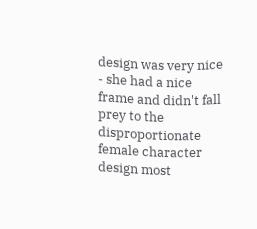design was very nice - she had a nice frame and didn't fall prey to the disproportionate female character design most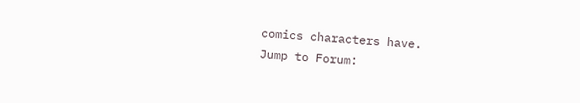comics characters have.
Jump to Forum: